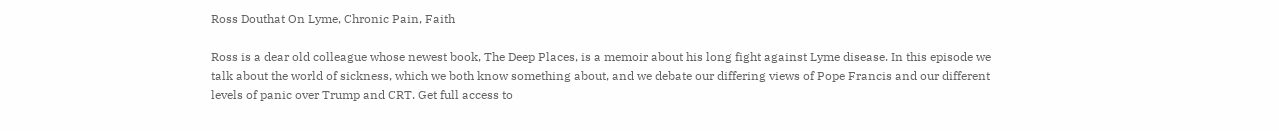Ross Douthat On Lyme, Chronic Pain, Faith

Ross is a dear old colleague whose newest book, The Deep Places, is a memoir about his long fight against Lyme disease. In this episode we talk about the world of sickness, which we both know something about, and we debate our differing views of Pope Francis and our different levels of panic over Trump and CRT. Get full access to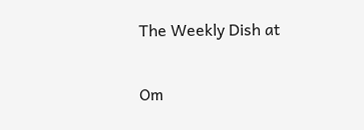The Weekly Dish at

Om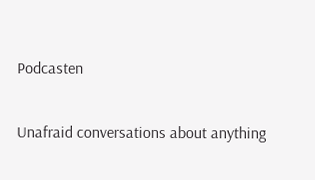Podcasten

Unafraid conversations about anything